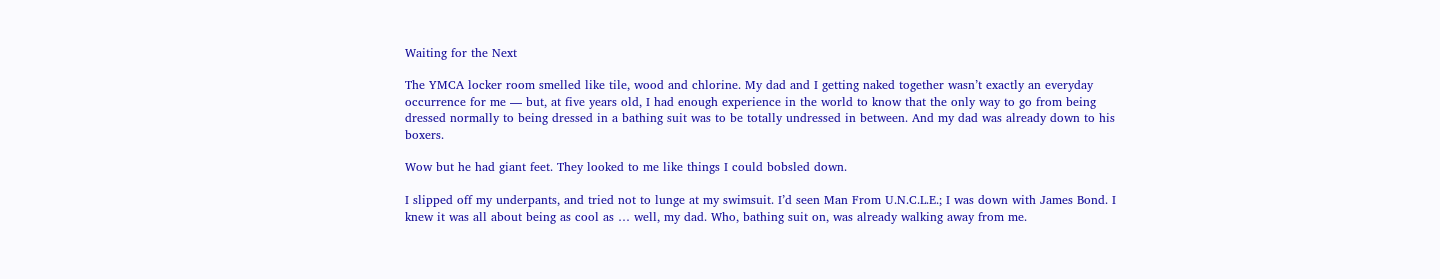Waiting for the Next

The YMCA locker room smelled like tile, wood and chlorine. My dad and I getting naked together wasn’t exactly an everyday occurrence for me — but, at five years old, I had enough experience in the world to know that the only way to go from being dressed normally to being dressed in a bathing suit was to be totally undressed in between. And my dad was already down to his boxers.

Wow but he had giant feet. They looked to me like things I could bobsled down.

I slipped off my underpants, and tried not to lunge at my swimsuit. I’d seen Man From U.N.C.L.E.; I was down with James Bond. I knew it was all about being as cool as … well, my dad. Who, bathing suit on, was already walking away from me.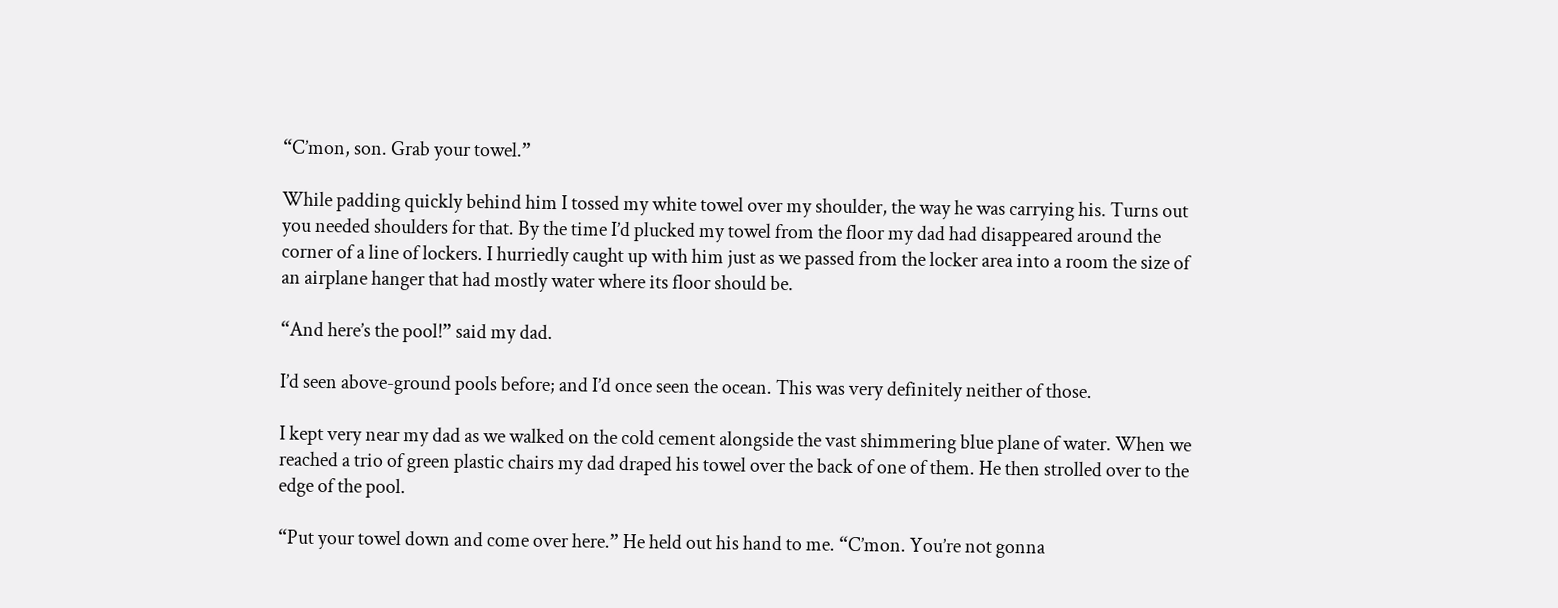“C’mon, son. Grab your towel.”

While padding quickly behind him I tossed my white towel over my shoulder, the way he was carrying his. Turns out you needed shoulders for that. By the time I’d plucked my towel from the floor my dad had disappeared around the corner of a line of lockers. I hurriedly caught up with him just as we passed from the locker area into a room the size of an airplane hanger that had mostly water where its floor should be.

“And here’s the pool!” said my dad.

I’d seen above-ground pools before; and I’d once seen the ocean. This was very definitely neither of those.

I kept very near my dad as we walked on the cold cement alongside the vast shimmering blue plane of water. When we reached a trio of green plastic chairs my dad draped his towel over the back of one of them. He then strolled over to the edge of the pool.

“Put your towel down and come over here.” He held out his hand to me. “C’mon. You’re not gonna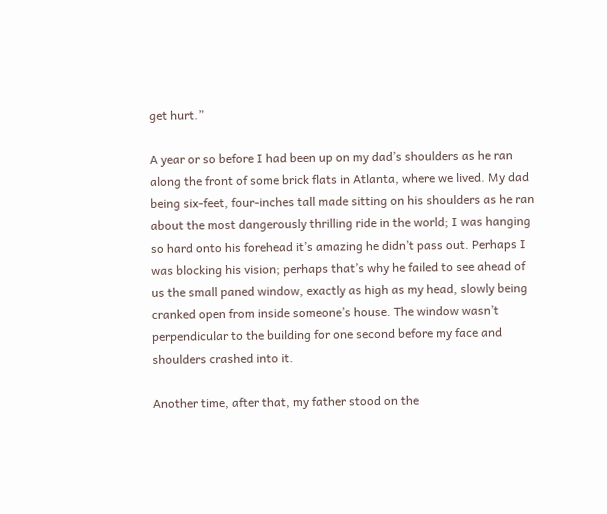get hurt.”

A year or so before I had been up on my dad’s shoulders as he ran along the front of some brick flats in Atlanta, where we lived. My dad being six-feet, four-inches tall made sitting on his shoulders as he ran about the most dangerously thrilling ride in the world; I was hanging so hard onto his forehead it’s amazing he didn’t pass out. Perhaps I was blocking his vision; perhaps that’s why he failed to see ahead of us the small paned window, exactly as high as my head, slowly being cranked open from inside someone’s house. The window wasn’t perpendicular to the building for one second before my face and shoulders crashed into it.

Another time, after that, my father stood on the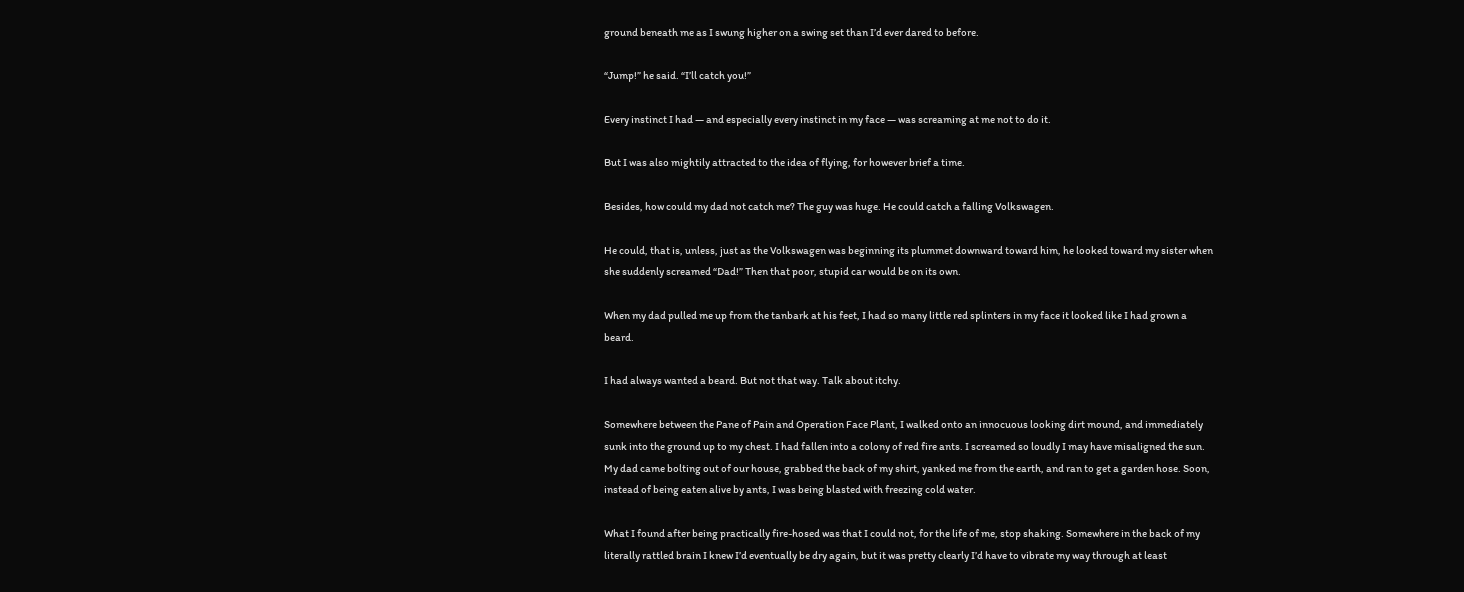ground beneath me as I swung higher on a swing set than I’d ever dared to before.

“Jump!” he said. “I’ll catch you!”

Every instinct I had — and especially every instinct in my face — was screaming at me not to do it.

But I was also mightily attracted to the idea of flying, for however brief a time.

Besides, how could my dad not catch me? The guy was huge. He could catch a falling Volkswagen.

He could, that is, unless, just as the Volkswagen was beginning its plummet downward toward him, he looked toward my sister when she suddenly screamed “Dad!” Then that poor, stupid car would be on its own.

When my dad pulled me up from the tanbark at his feet, I had so many little red splinters in my face it looked like I had grown a beard.

I had always wanted a beard. But not that way. Talk about itchy.

Somewhere between the Pane of Pain and Operation Face Plant, I walked onto an innocuous looking dirt mound, and immediately sunk into the ground up to my chest. I had fallen into a colony of red fire ants. I screamed so loudly I may have misaligned the sun. My dad came bolting out of our house, grabbed the back of my shirt, yanked me from the earth, and ran to get a garden hose. Soon, instead of being eaten alive by ants, I was being blasted with freezing cold water.

What I found after being practically fire-hosed was that I could not, for the life of me, stop shaking. Somewhere in the back of my literally rattled brain I knew I’d eventually be dry again, but it was pretty clearly I’d have to vibrate my way through at least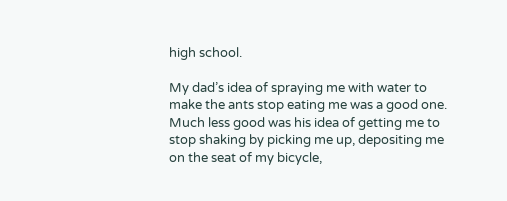high school.

My dad’s idea of spraying me with water to make the ants stop eating me was a good one. Much less good was his idea of getting me to stop shaking by picking me up, depositing me on the seat of my bicycle,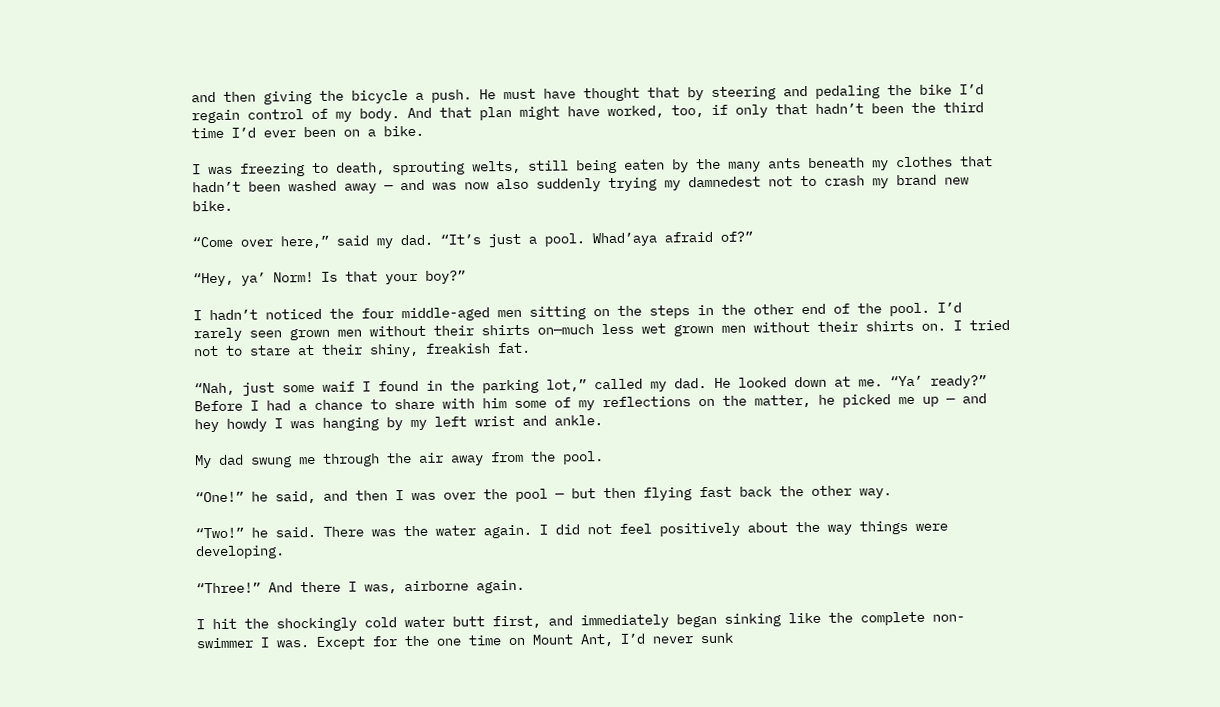and then giving the bicycle a push. He must have thought that by steering and pedaling the bike I’d regain control of my body. And that plan might have worked, too, if only that hadn’t been the third time I’d ever been on a bike.

I was freezing to death, sprouting welts, still being eaten by the many ants beneath my clothes that hadn’t been washed away — and was now also suddenly trying my damnedest not to crash my brand new bike.

“Come over here,” said my dad. “It’s just a pool. Whad’aya afraid of?”

“Hey, ya’ Norm! Is that your boy?”

I hadn’t noticed the four middle-aged men sitting on the steps in the other end of the pool. I’d rarely seen grown men without their shirts on—much less wet grown men without their shirts on. I tried not to stare at their shiny, freakish fat.

“Nah, just some waif I found in the parking lot,” called my dad. He looked down at me. “Ya’ ready?” Before I had a chance to share with him some of my reflections on the matter, he picked me up — and hey howdy I was hanging by my left wrist and ankle.

My dad swung me through the air away from the pool.

“One!” he said, and then I was over the pool — but then flying fast back the other way.

“Two!” he said. There was the water again. I did not feel positively about the way things were developing.

“Three!” And there I was, airborne again.

I hit the shockingly cold water butt first, and immediately began sinking like the complete non-swimmer I was. Except for the one time on Mount Ant, I’d never sunk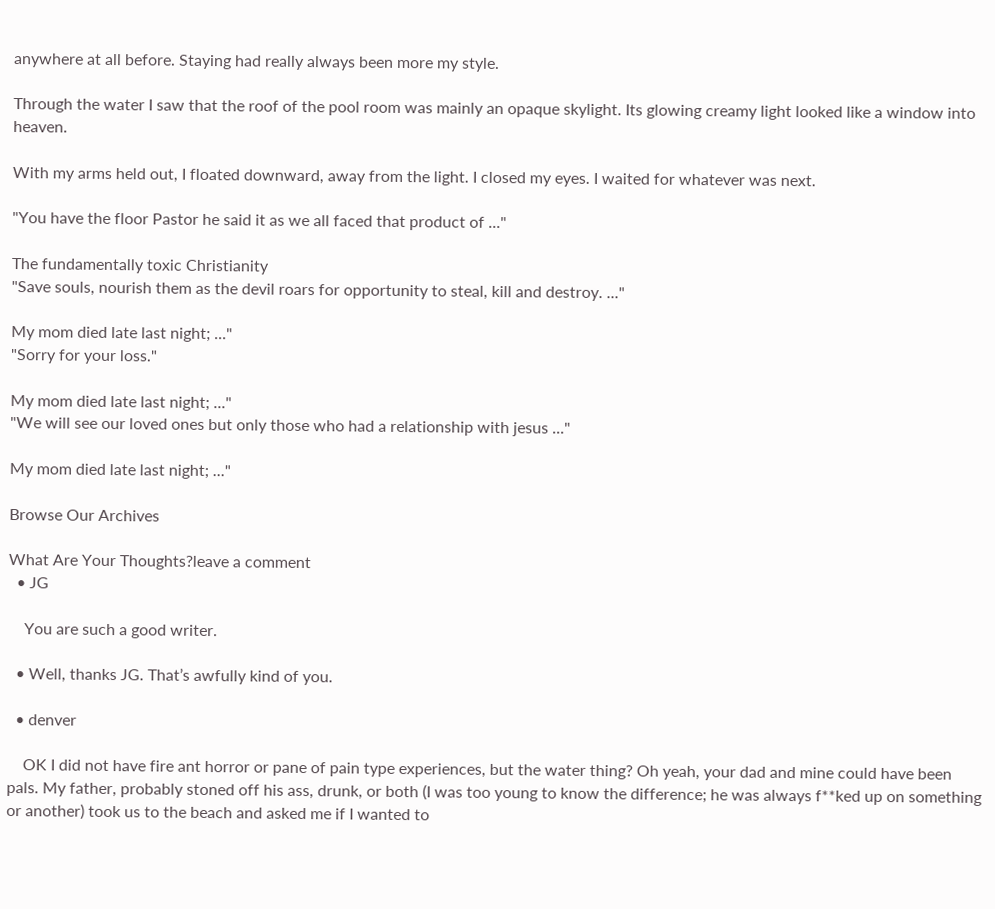anywhere at all before. Staying had really always been more my style.

Through the water I saw that the roof of the pool room was mainly an opaque skylight. Its glowing creamy light looked like a window into heaven.

With my arms held out, I floated downward, away from the light. I closed my eyes. I waited for whatever was next.

"You have the floor Pastor he said it as we all faced that product of ..."

The fundamentally toxic Christianity
"Save souls, nourish them as the devil roars for opportunity to steal, kill and destroy. ..."

My mom died late last night; ..."
"Sorry for your loss."

My mom died late last night; ..."
"We will see our loved ones but only those who had a relationship with jesus ..."

My mom died late last night; ..."

Browse Our Archives

What Are Your Thoughts?leave a comment
  • JG

    You are such a good writer.

  • Well, thanks JG. That’s awfully kind of you.

  • denver

    OK I did not have fire ant horror or pane of pain type experiences, but the water thing? Oh yeah, your dad and mine could have been pals. My father, probably stoned off his ass, drunk, or both (I was too young to know the difference; he was always f**ked up on something or another) took us to the beach and asked me if I wanted to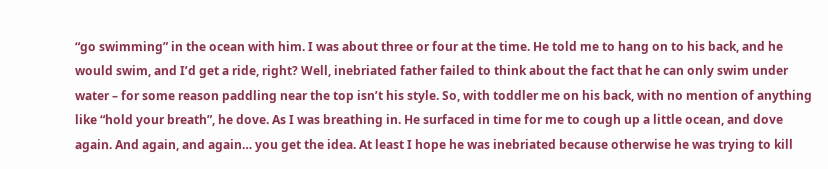“go swimming” in the ocean with him. I was about three or four at the time. He told me to hang on to his back, and he would swim, and I’d get a ride, right? Well, inebriated father failed to think about the fact that he can only swim under water – for some reason paddling near the top isn’t his style. So, with toddler me on his back, with no mention of anything like “hold your breath”, he dove. As I was breathing in. He surfaced in time for me to cough up a little ocean, and dove again. And again, and again… you get the idea. At least I hope he was inebriated because otherwise he was trying to kill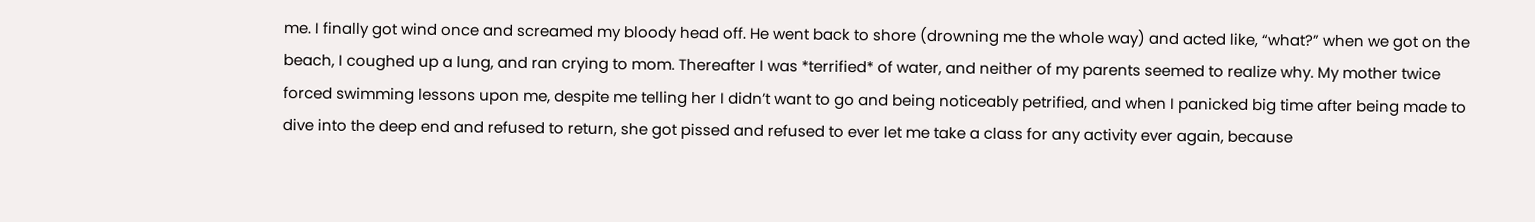me. I finally got wind once and screamed my bloody head off. He went back to shore (drowning me the whole way) and acted like, “what?” when we got on the beach, I coughed up a lung, and ran crying to mom. Thereafter I was *terrified* of water, and neither of my parents seemed to realize why. My mother twice forced swimming lessons upon me, despite me telling her I didn’t want to go and being noticeably petrified, and when I panicked big time after being made to dive into the deep end and refused to return, she got pissed and refused to ever let me take a class for any activity ever again, because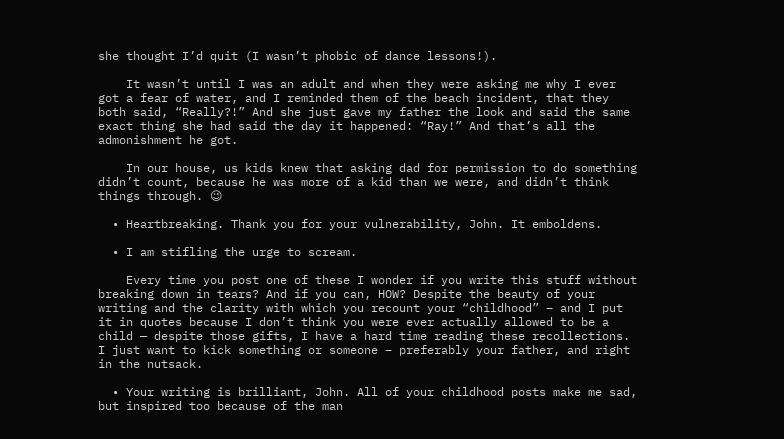she thought I’d quit (I wasn’t phobic of dance lessons!).

    It wasn’t until I was an adult and when they were asking me why I ever got a fear of water, and I reminded them of the beach incident, that they both said, “Really?!” And she just gave my father the look and said the same exact thing she had said the day it happened: “Ray!” And that’s all the admonishment he got.

    In our house, us kids knew that asking dad for permission to do something didn’t count, because he was more of a kid than we were, and didn’t think things through. 😉

  • Heartbreaking. Thank you for your vulnerability, John. It emboldens.

  • I am stifling the urge to scream.

    Every time you post one of these I wonder if you write this stuff without breaking down in tears? And if you can, HOW? Despite the beauty of your writing and the clarity with which you recount your “childhood” – and I put it in quotes because I don’t think you were ever actually allowed to be a child — despite those gifts, I have a hard time reading these recollections. I just want to kick something or someone – preferably your father, and right in the nutsack.

  • Your writing is brilliant, John. All of your childhood posts make me sad, but inspired too because of the man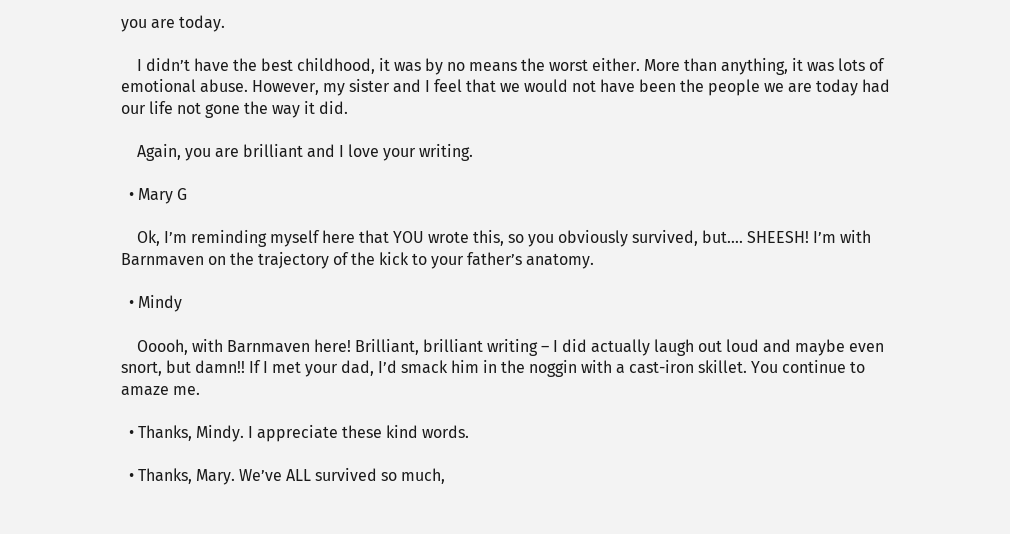you are today.

    I didn’t have the best childhood, it was by no means the worst either. More than anything, it was lots of emotional abuse. However, my sister and I feel that we would not have been the people we are today had our life not gone the way it did.

    Again, you are brilliant and I love your writing.

  • Mary G

    Ok, I’m reminding myself here that YOU wrote this, so you obviously survived, but…. SHEESH! I’m with Barnmaven on the trajectory of the kick to your father’s anatomy.

  • Mindy

    Ooooh, with Barnmaven here! Brilliant, brilliant writing – I did actually laugh out loud and maybe even snort, but damn!! If I met your dad, I’d smack him in the noggin with a cast-iron skillet. You continue to amaze me.

  • Thanks, Mindy. I appreciate these kind words.

  • Thanks, Mary. We’ve ALL survived so much,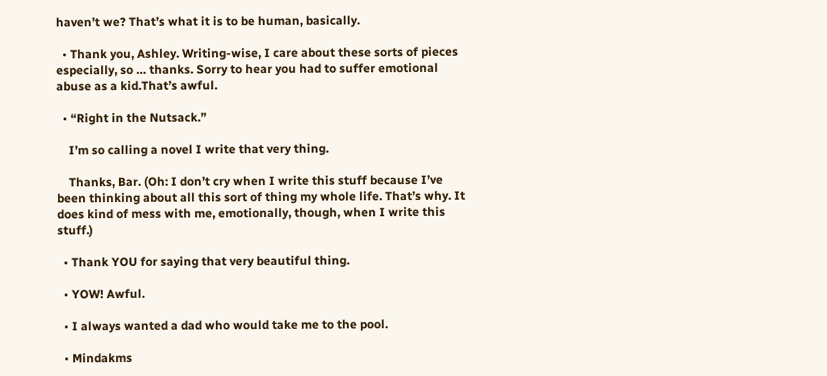haven’t we? That’s what it is to be human, basically.

  • Thank you, Ashley. Writing-wise, I care about these sorts of pieces especially, so … thanks. Sorry to hear you had to suffer emotional abuse as a kid.That’s awful.

  • “Right in the Nutsack.”

    I’m so calling a novel I write that very thing.

    Thanks, Bar. (Oh: I don’t cry when I write this stuff because I’ve been thinking about all this sort of thing my whole life. That’s why. It does kind of mess with me, emotionally, though, when I write this stuff.)

  • Thank YOU for saying that very beautiful thing.

  • YOW! Awful.

  • I always wanted a dad who would take me to the pool.

  • Mindakms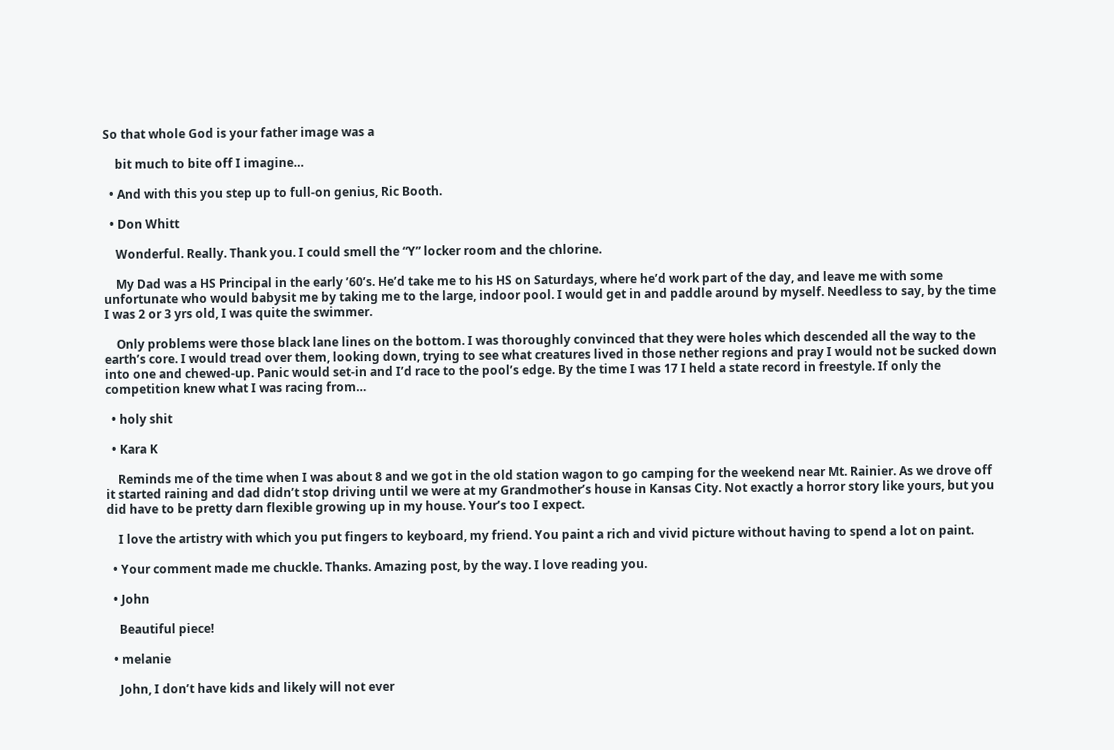So that whole God is your father image was a

    bit much to bite off I imagine…

  • And with this you step up to full-on genius, Ric Booth.

  • Don Whitt

    Wonderful. Really. Thank you. I could smell the “Y” locker room and the chlorine.

    My Dad was a HS Principal in the early ’60’s. He’d take me to his HS on Saturdays, where he’d work part of the day, and leave me with some unfortunate who would babysit me by taking me to the large, indoor pool. I would get in and paddle around by myself. Needless to say, by the time I was 2 or 3 yrs old, I was quite the swimmer.

    Only problems were those black lane lines on the bottom. I was thoroughly convinced that they were holes which descended all the way to the earth’s core. I would tread over them, looking down, trying to see what creatures lived in those nether regions and pray I would not be sucked down into one and chewed-up. Panic would set-in and I’d race to the pool’s edge. By the time I was 17 I held a state record in freestyle. If only the competition knew what I was racing from…

  • holy shit

  • Kara K

    Reminds me of the time when I was about 8 and we got in the old station wagon to go camping for the weekend near Mt. Rainier. As we drove off it started raining and dad didn’t stop driving until we were at my Grandmother’s house in Kansas City. Not exactly a horror story like yours, but you did have to be pretty darn flexible growing up in my house. Your’s too I expect.

    I love the artistry with which you put fingers to keyboard, my friend. You paint a rich and vivid picture without having to spend a lot on paint.

  • Your comment made me chuckle. Thanks. Amazing post, by the way. I love reading you.

  • John

    Beautiful piece!

  • melanie

    John, I don’t have kids and likely will not ever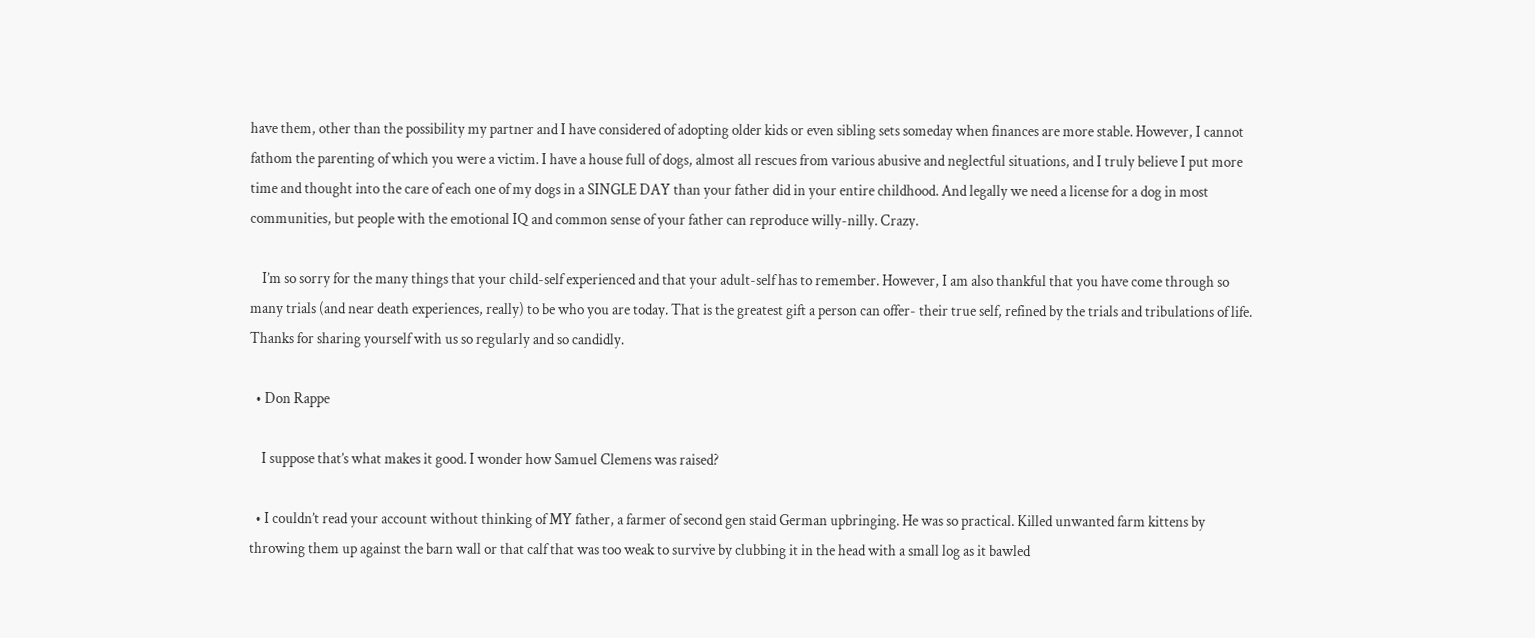have them, other than the possibility my partner and I have considered of adopting older kids or even sibling sets someday when finances are more stable. However, I cannot fathom the parenting of which you were a victim. I have a house full of dogs, almost all rescues from various abusive and neglectful situations, and I truly believe I put more time and thought into the care of each one of my dogs in a SINGLE DAY than your father did in your entire childhood. And legally we need a license for a dog in most communities, but people with the emotional IQ and common sense of your father can reproduce willy-nilly. Crazy.

    I’m so sorry for the many things that your child-self experienced and that your adult-self has to remember. However, I am also thankful that you have come through so many trials (and near death experiences, really) to be who you are today. That is the greatest gift a person can offer- their true self, refined by the trials and tribulations of life. Thanks for sharing yourself with us so regularly and so candidly.

  • Don Rappe

    I suppose that’s what makes it good. I wonder how Samuel Clemens was raised?

  • I couldn’t read your account without thinking of MY father, a farmer of second gen staid German upbringing. He was so practical. Killed unwanted farm kittens by throwing them up against the barn wall or that calf that was too weak to survive by clubbing it in the head with a small log as it bawled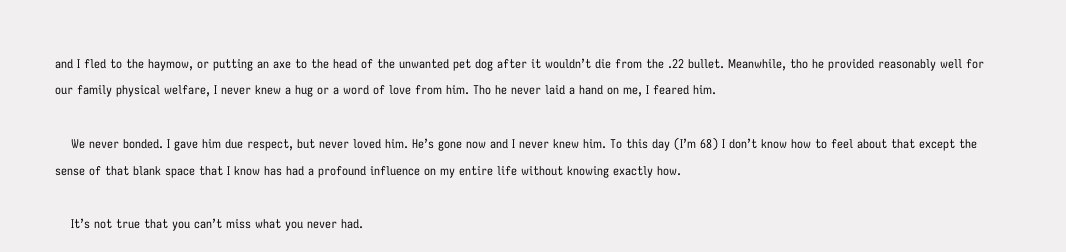and I fled to the haymow, or putting an axe to the head of the unwanted pet dog after it wouldn’t die from the .22 bullet. Meanwhile, tho he provided reasonably well for our family physical welfare, I never knew a hug or a word of love from him. Tho he never laid a hand on me, I feared him.

    We never bonded. I gave him due respect, but never loved him. He’s gone now and I never knew him. To this day (I’m 68) I don’t know how to feel about that except the sense of that blank space that I know has had a profound influence on my entire life without knowing exactly how.

    It’s not true that you can’t miss what you never had.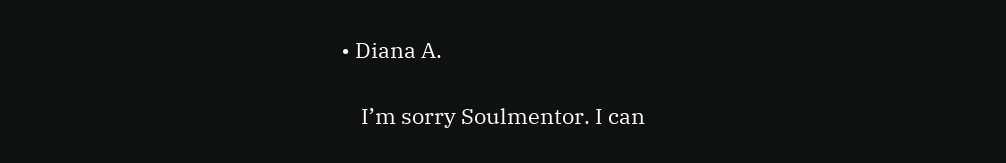• Diana A.

    I’m sorry Soulmentor. I can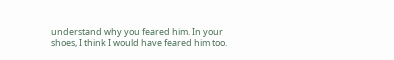understand why you feared him. In your shoes, I think I would have feared him too.